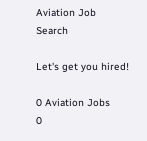Aviation Job Search

Let's get you hired!

0 Aviation Jobs
0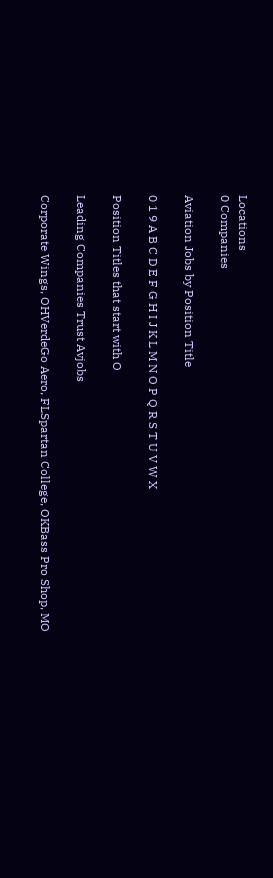Locations
0 Companies

Aviation Jobs by Position Title

0 1 9 A B C D E F G H I J K L M N O P Q R S T U V W X

Position Titles that start with O

Leading Companies Trust Avjobs

Corporate Wings, OHVerdeGo Aero, FLSpartan College, OKBass Pro Shop, MO